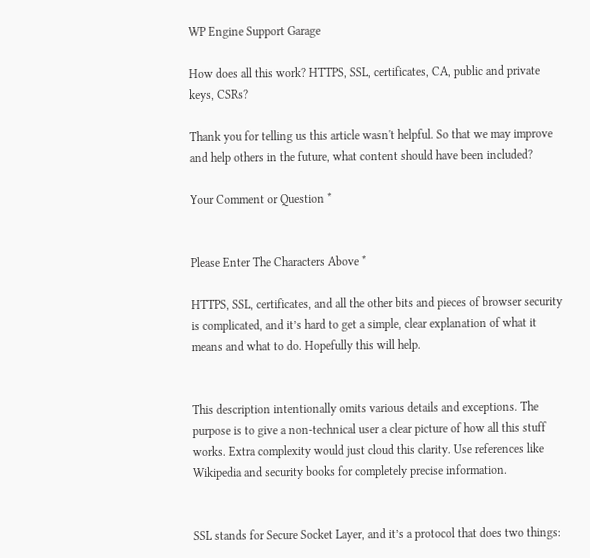WP Engine Support Garage

How does all this work? HTTPS, SSL, certificates, CA, public and private keys, CSRs?

Thank you for telling us this article wasn't helpful. So that we may improve and help others in the future, what content should have been included?

Your Comment or Question *


Please Enter The Characters Above *

HTTPS, SSL, certificates, and all the other bits and pieces of browser security is complicated, and it’s hard to get a simple, clear explanation of what it means and what to do. Hopefully this will help.


This description intentionally omits various details and exceptions. The purpose is to give a non-technical user a clear picture of how all this stuff works. Extra complexity would just cloud this clarity. Use references like Wikipedia and security books for completely precise information.


SSL stands for Secure Socket Layer, and it’s a protocol that does two things: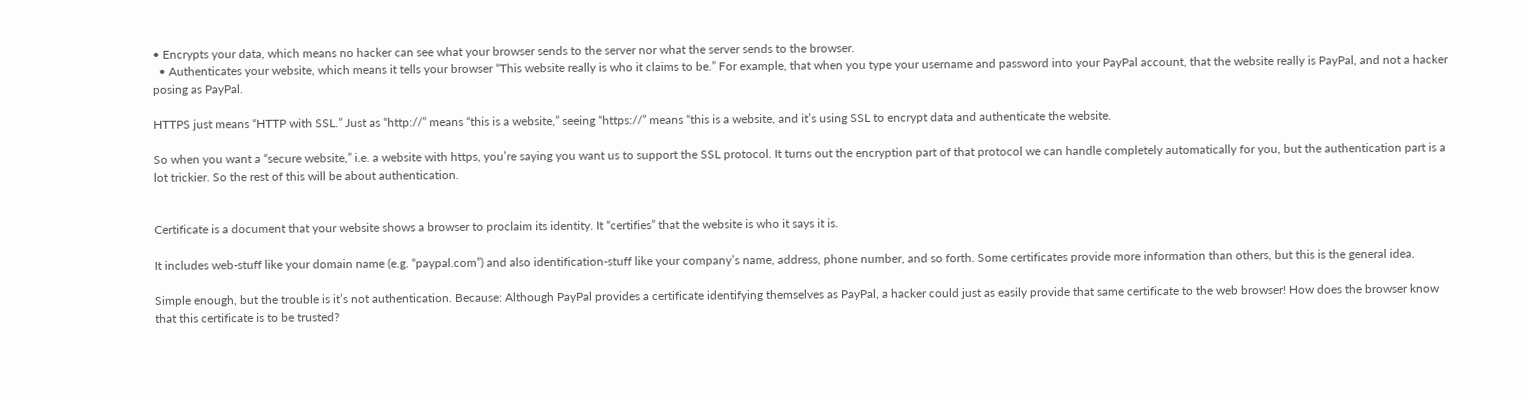• Encrypts your data, which means no hacker can see what your browser sends to the server nor what the server sends to the browser.
  • Authenticates your website, which means it tells your browser “This website really is who it claims to be.” For example, that when you type your username and password into your PayPal account, that the website really is PayPal, and not a hacker posing as PayPal.

HTTPS just means “HTTP with SSL.” Just as “http://” means “this is a website,” seeing “https://” means “this is a website, and it’s using SSL to encrypt data and authenticate the website.

So when you want a “secure website,” i.e. a website with https, you’re saying you want us to support the SSL protocol. It turns out the encryption part of that protocol we can handle completely automatically for you, but the authentication part is a lot trickier. So the rest of this will be about authentication.


Certificate is a document that your website shows a browser to proclaim its identity. It “certifies” that the website is who it says it is.

It includes web-stuff like your domain name (e.g. “paypal.com”) and also identification-stuff like your company’s name, address, phone number, and so forth. Some certificates provide more information than others, but this is the general idea.

Simple enough, but the trouble is it’s not authentication. Because: Although PayPal provides a certificate identifying themselves as PayPal, a hacker could just as easily provide that same certificate to the web browser! How does the browser know that this certificate is to be trusted?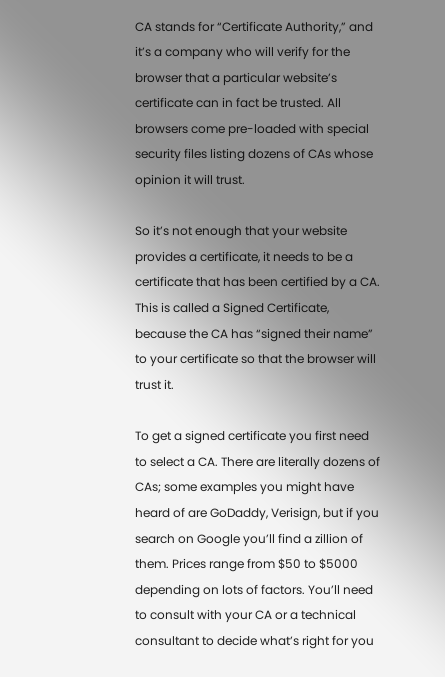CA stands for “Certificate Authority,” and it’s a company who will verify for the browser that a particular website’s certificate can in fact be trusted. All browsers come pre-loaded with special security files listing dozens of CAs whose opinion it will trust.

So it’s not enough that your website provides a certificate, it needs to be a certificate that has been certified by a CA. This is called a Signed Certificate, because the CA has “signed their name” to your certificate so that the browser will trust it.

To get a signed certificate you first need to select a CA. There are literally dozens of CAs; some examples you might have heard of are GoDaddy, Verisign, but if you search on Google you’ll find a zillion of them. Prices range from $50 to $5000 depending on lots of factors. You’ll need to consult with your CA or a technical consultant to decide what’s right for you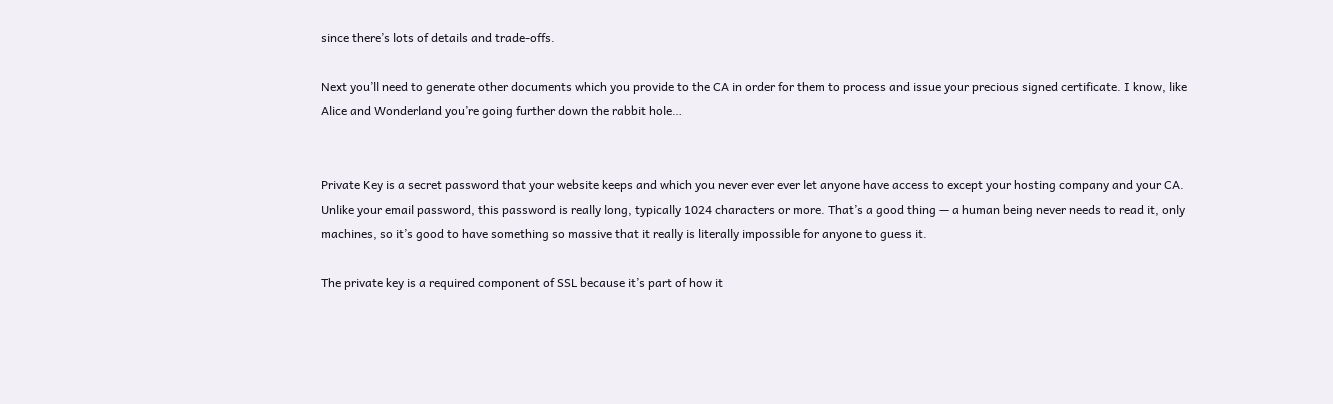since there’s lots of details and trade-offs.

Next you’ll need to generate other documents which you provide to the CA in order for them to process and issue your precious signed certificate. I know, like Alice and Wonderland you’re going further down the rabbit hole…


Private Key is a secret password that your website keeps and which you never ever ever let anyone have access to except your hosting company and your CA. Unlike your email password, this password is really long, typically 1024 characters or more. That’s a good thing — a human being never needs to read it, only machines, so it’s good to have something so massive that it really is literally impossible for anyone to guess it.

The private key is a required component of SSL because it’s part of how it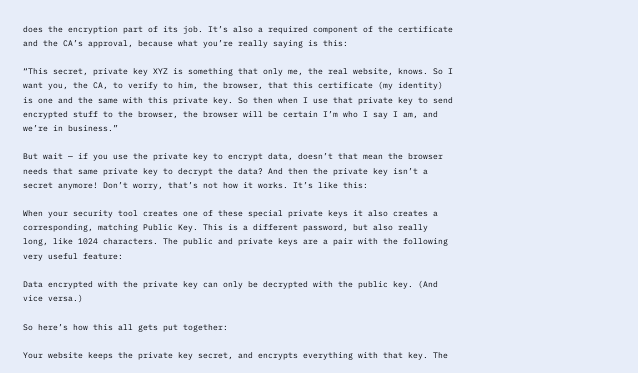does the encryption part of its job. It’s also a required component of the certificate and the CA’s approval, because what you’re really saying is this:

“This secret, private key XYZ is something that only me, the real website, knows. So I want you, the CA, to verify to him, the browser, that this certificate (my identity) is one and the same with this private key. So then when I use that private key to send encrypted stuff to the browser, the browser will be certain I’m who I say I am, and we’re in business.”

But wait — if you use the private key to encrypt data, doesn’t that mean the browser needs that same private key to decrypt the data? And then the private key isn’t a secret anymore! Don’t worry, that’s not how it works. It’s like this:

When your security tool creates one of these special private keys it also creates a corresponding, matching Public Key. This is a different password, but also really long, like 1024 characters. The public and private keys are a pair with the following very useful feature:

Data encrypted with the private key can only be decrypted with the public key. (And vice versa.)

So here’s how this all gets put together:

Your website keeps the private key secret, and encrypts everything with that key. The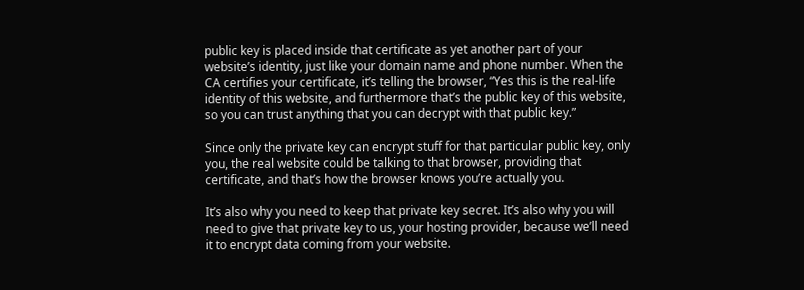public key is placed inside that certificate as yet another part of your website’s identity, just like your domain name and phone number. When the CA certifies your certificate, it’s telling the browser, “Yes this is the real-life identity of this website, and furthermore that’s the public key of this website, so you can trust anything that you can decrypt with that public key.”

Since only the private key can encrypt stuff for that particular public key, only you, the real website could be talking to that browser, providing that certificate, and that’s how the browser knows you’re actually you.

It’s also why you need to keep that private key secret. It’s also why you will need to give that private key to us, your hosting provider, because we’ll need it to encrypt data coming from your website.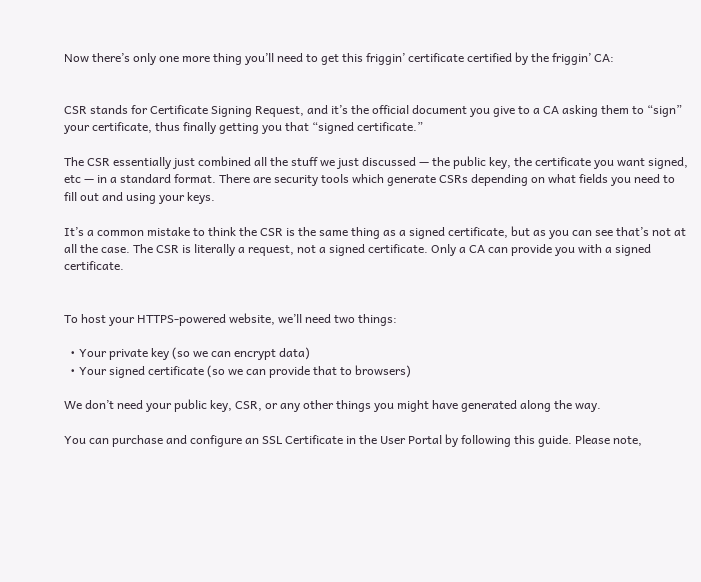Now there’s only one more thing you’ll need to get this friggin’ certificate certified by the friggin’ CA:


CSR stands for Certificate Signing Request, and it’s the official document you give to a CA asking them to “sign” your certificate, thus finally getting you that “signed certificate.”

The CSR essentially just combined all the stuff we just discussed — the public key, the certificate you want signed, etc — in a standard format. There are security tools which generate CSRs depending on what fields you need to fill out and using your keys.

It’s a common mistake to think the CSR is the same thing as a signed certificate, but as you can see that’s not at all the case. The CSR is literally a request, not a signed certificate. Only a CA can provide you with a signed certificate.


To host your HTTPS-powered website, we’ll need two things:

  • Your private key (so we can encrypt data)
  • Your signed certificate (so we can provide that to browsers)

We don’t need your public key, CSR, or any other things you might have generated along the way.

You can purchase and configure an SSL Certificate in the User Portal by following this guide. Please note,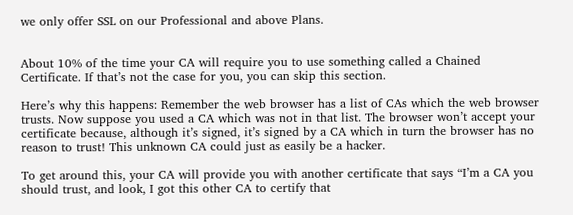we only offer SSL on our Professional and above Plans.


About 10% of the time your CA will require you to use something called a Chained Certificate. If that’s not the case for you, you can skip this section.

Here’s why this happens: Remember the web browser has a list of CAs which the web browser trusts. Now suppose you used a CA which was not in that list. The browser won’t accept your certificate because, although it’s signed, it’s signed by a CA which in turn the browser has no reason to trust! This unknown CA could just as easily be a hacker.

To get around this, your CA will provide you with another certificate that says “I’m a CA you should trust, and look, I got this other CA to certify that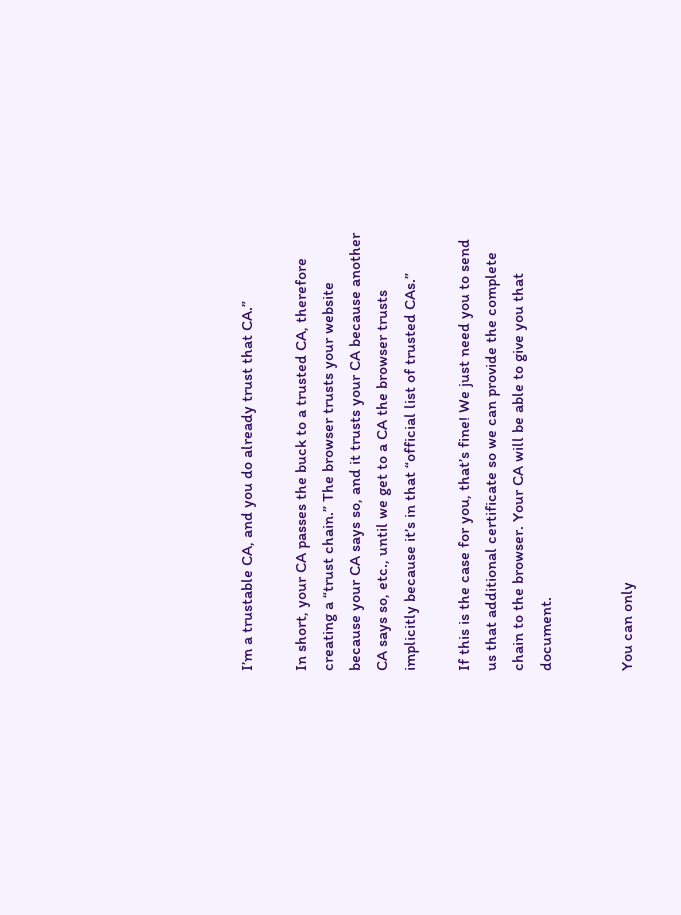I’m a trustable CA, and you do already trust that CA.”

In short, your CA passes the buck to a trusted CA, therefore creating a “trust chain.” The browser trusts your website because your CA says so, and it trusts your CA because another CA says so, etc., until we get to a CA the browser trusts implicitly because it’s in that “official list of trusted CAs.”

If this is the case for you, that’s fine! We just need you to send us that additional certificate so we can provide the complete chain to the browser. Your CA will be able to give you that document.


You can only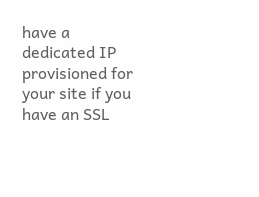have a dedicated IP provisioned for your site if you have an SSL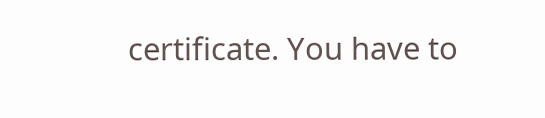certificate. You have to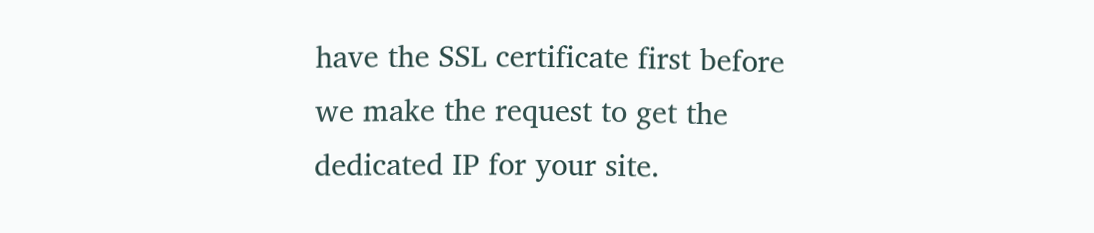have the SSL certificate first before we make the request to get the dedicated IP for your site.